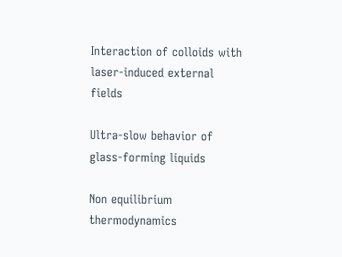Interaction of colloids with laser-induced external fields

Ultra-slow behavior of glass-forming liquids

Non equilibrium thermodynamics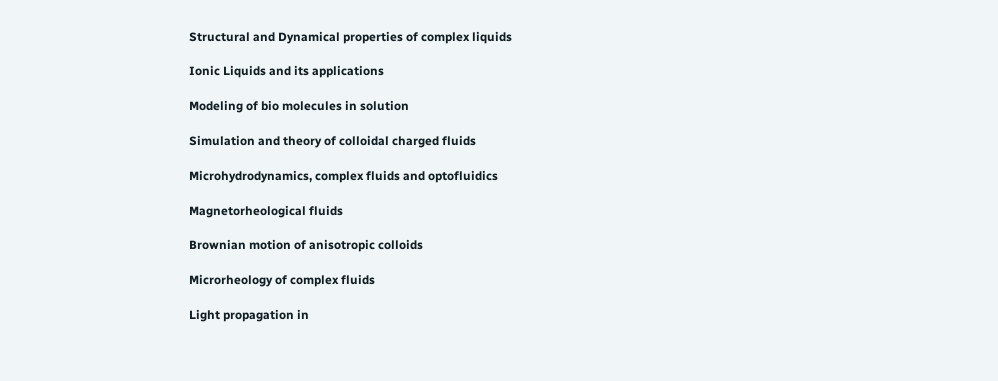Structural and Dynamical properties of complex liquids

Ionic Liquids and its applications

Modeling of bio molecules in solution

Simulation and theory of colloidal charged fluids

Microhydrodynamics, complex fluids and optofluidics

Magnetorheological fluids

Brownian motion of anisotropic colloids

Microrheology of complex fluids

Light propagation in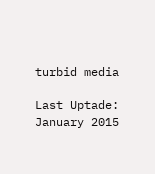turbid media

Last Uptade: January 2015